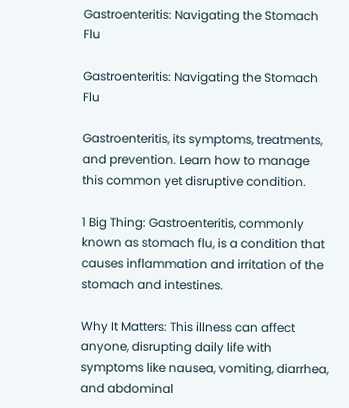Gastroenteritis: Navigating the Stomach Flu

Gastroenteritis: Navigating the Stomach Flu

Gastroenteritis, its symptoms, treatments, and prevention. Learn how to manage this common yet disruptive condition.

1 Big Thing: Gastroenteritis, commonly known as stomach flu, is a condition that causes inflammation and irritation of the stomach and intestines.

Why It Matters: This illness can affect anyone, disrupting daily life with symptoms like nausea, vomiting, diarrhea, and abdominal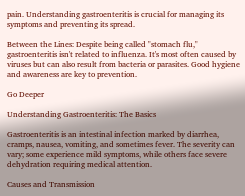pain. Understanding gastroenteritis is crucial for managing its symptoms and preventing its spread.

Between the Lines: Despite being called "stomach flu," gastroenteritis isn't related to influenza. It's most often caused by viruses but can also result from bacteria or parasites. Good hygiene and awareness are key to prevention.

Go Deeper

Understanding Gastroenteritis: The Basics

Gastroenteritis is an intestinal infection marked by diarrhea, cramps, nausea, vomiting, and sometimes fever. The severity can vary; some experience mild symptoms, while others face severe dehydration requiring medical attention.

Causes and Transmission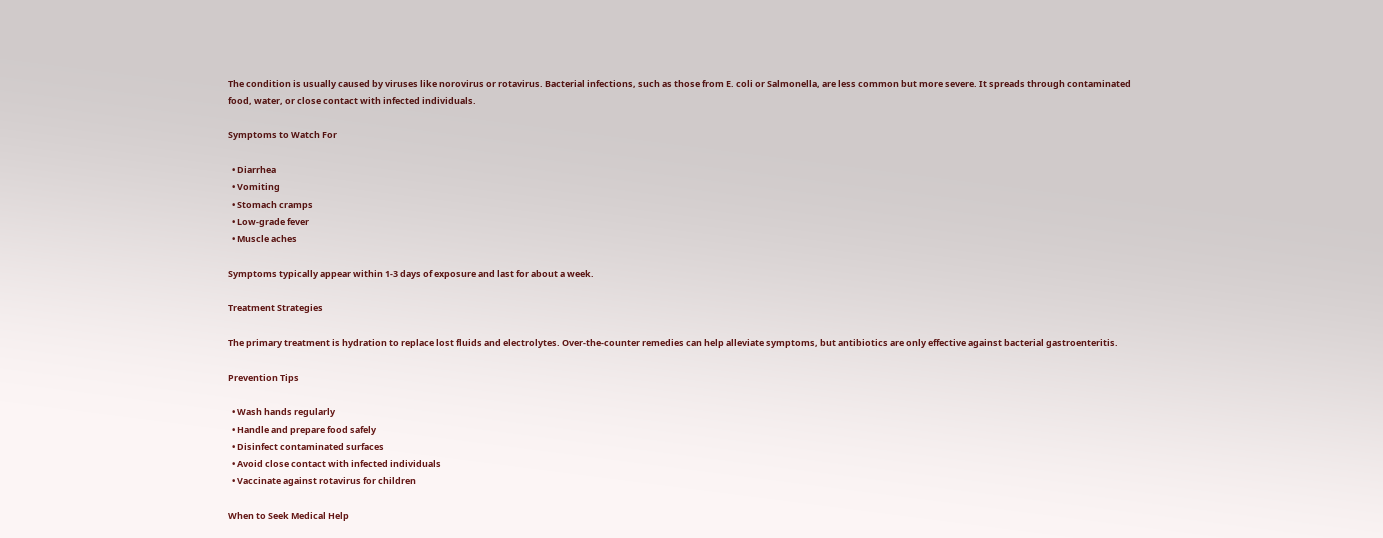The condition is usually caused by viruses like norovirus or rotavirus. Bacterial infections, such as those from E. coli or Salmonella, are less common but more severe. It spreads through contaminated food, water, or close contact with infected individuals.

Symptoms to Watch For

  • Diarrhea
  • Vomiting
  • Stomach cramps
  • Low-grade fever
  • Muscle aches

Symptoms typically appear within 1-3 days of exposure and last for about a week.

Treatment Strategies

The primary treatment is hydration to replace lost fluids and electrolytes. Over-the-counter remedies can help alleviate symptoms, but antibiotics are only effective against bacterial gastroenteritis.

Prevention Tips

  • Wash hands regularly
  • Handle and prepare food safely
  • Disinfect contaminated surfaces
  • Avoid close contact with infected individuals
  • Vaccinate against rotavirus for children

When to Seek Medical Help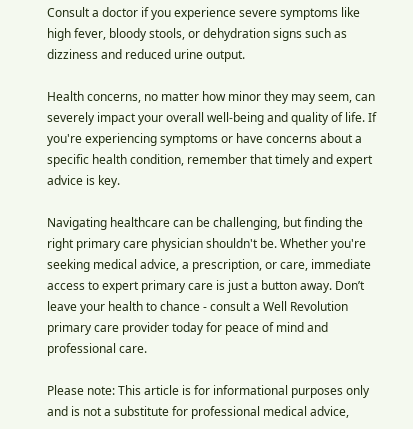Consult a doctor if you experience severe symptoms like high fever, bloody stools, or dehydration signs such as dizziness and reduced urine output.

Health concerns, no matter how minor they may seem, can severely impact your overall well-being and quality of life. If you're experiencing symptoms or have concerns about a specific health condition, remember that timely and expert advice is key.

Navigating healthcare can be challenging, but finding the right primary care physician shouldn't be. Whether you're seeking medical advice, a prescription, or care, immediate access to expert primary care is just a button away. Don’t leave your health to chance - consult a Well Revolution primary care provider today for peace of mind and professional care.

Please note: This article is for informational purposes only and is not a substitute for professional medical advice,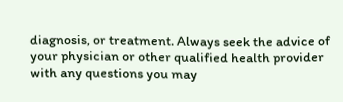diagnosis, or treatment. Always seek the advice of your physician or other qualified health provider with any questions you may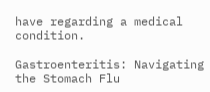have regarding a medical condition.

Gastroenteritis: Navigating the Stomach Flu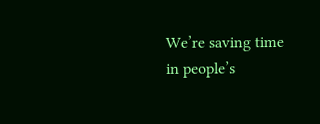We’re saving time in people’s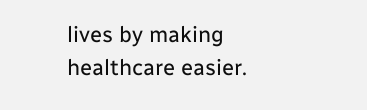lives by making healthcare easier.